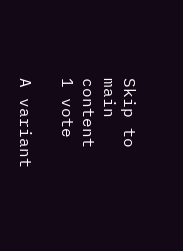Skip to main content
1 vote

A variant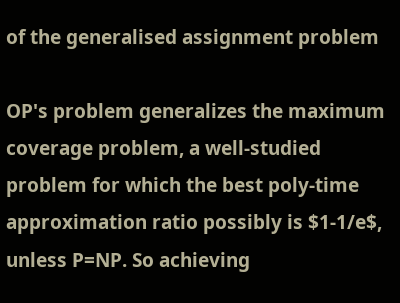of the generalised assignment problem

OP's problem generalizes the maximum coverage problem, a well-studied problem for which the best poly-time approximation ratio possibly is $1-1/e$, unless P=NP. So achieving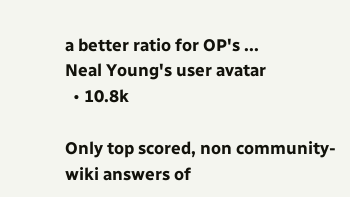a better ratio for OP's ...
Neal Young's user avatar
  • 10.8k

Only top scored, non community-wiki answers of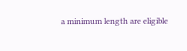a minimum length are eligible